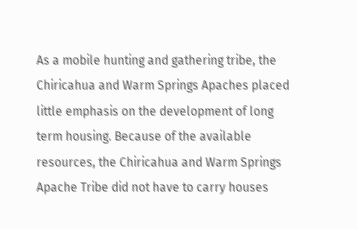As a mobile hunting and gathering tribe, the Chiricahua and Warm Springs Apaches placed little emphasis on the development of long term housing. Because of the available resources, the Chiricahua and Warm Springs Apache Tribe did not have to carry houses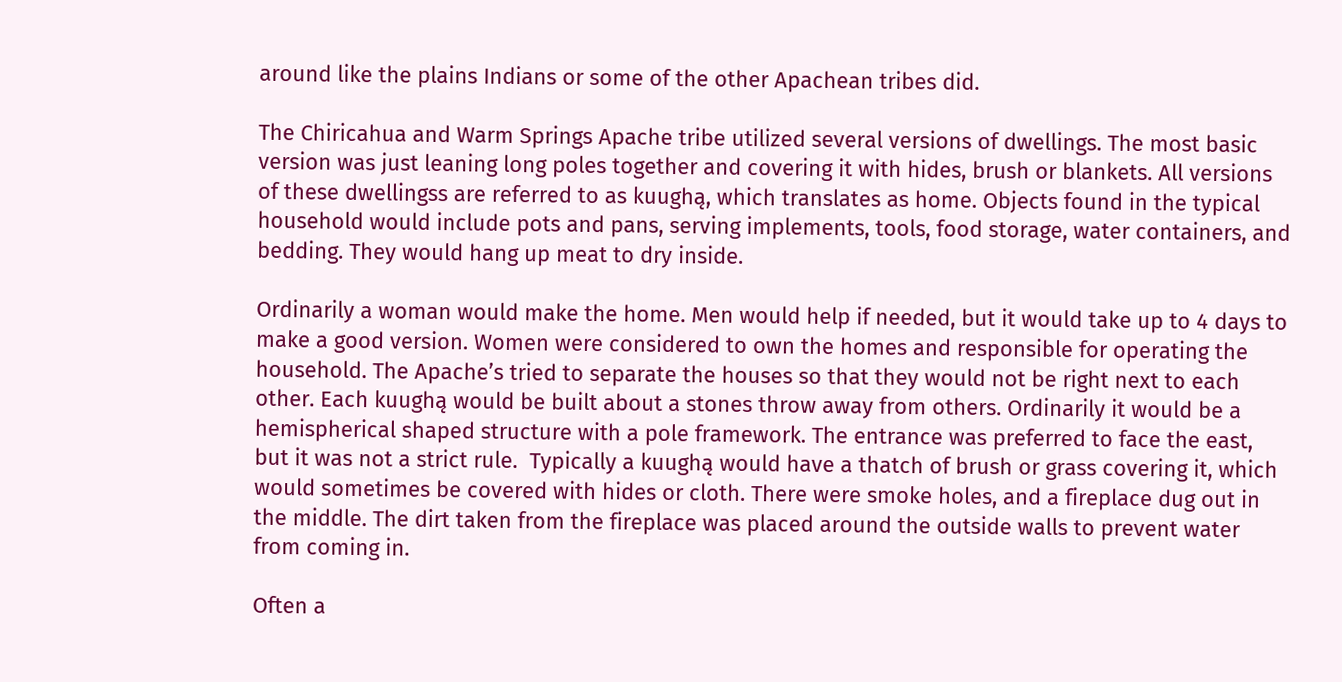around like the plains Indians or some of the other Apachean tribes did.

The Chiricahua and Warm Springs Apache tribe utilized several versions of dwellings. The most basic version was just leaning long poles together and covering it with hides, brush or blankets. All versions of these dwellingss are referred to as kuughą, which translates as home. Objects found in the typical household would include pots and pans, serving implements, tools, food storage, water containers, and bedding. They would hang up meat to dry inside.

Ordinarily a woman would make the home. Men would help if needed, but it would take up to 4 days to make a good version. Women were considered to own the homes and responsible for operating the household. The Apache’s tried to separate the houses so that they would not be right next to each other. Each kuughą would be built about a stones throw away from others. Ordinarily it would be a hemispherical shaped structure with a pole framework. The entrance was preferred to face the east, but it was not a strict rule.  Typically a kuughą would have a thatch of brush or grass covering it, which would sometimes be covered with hides or cloth. There were smoke holes, and a fireplace dug out in the middle. The dirt taken from the fireplace was placed around the outside walls to prevent water from coming in.

Often a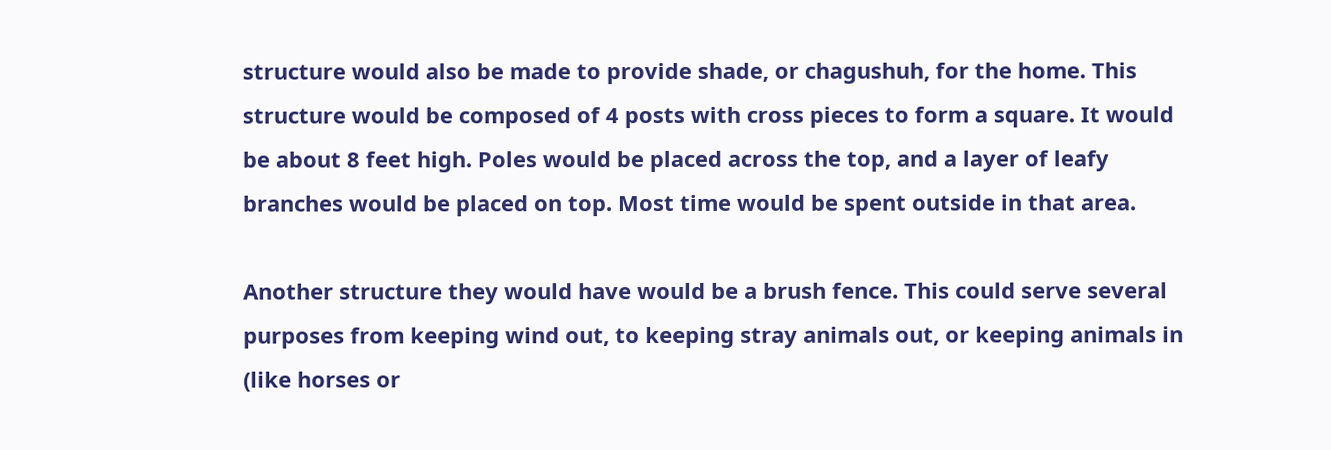structure would also be made to provide shade, or chagushuh, for the home. This structure would be composed of 4 posts with cross pieces to form a square. It would be about 8 feet high. Poles would be placed across the top, and a layer of leafy branches would be placed on top. Most time would be spent outside in that area.

Another structure they would have would be a brush fence. This could serve several purposes from keeping wind out, to keeping stray animals out, or keeping animals in (like horses or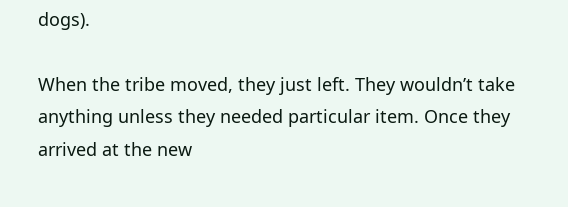dogs).

When the tribe moved, they just left. They wouldn’t take anything unless they needed particular item. Once they arrived at the new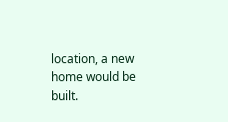location, a new home would be built.